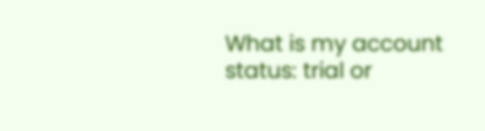What is my account status: trial or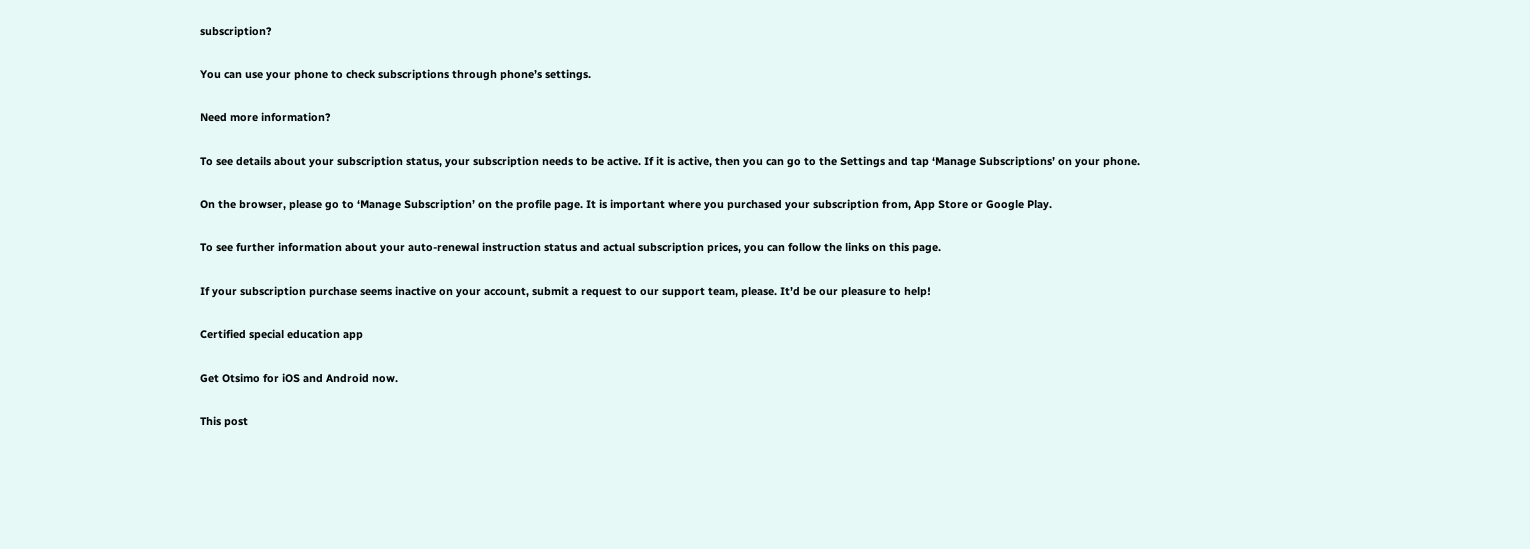subscription?

You can use your phone to check subscriptions through phone’s settings.

Need more information?

To see details about your subscription status, your subscription needs to be active. If it is active, then you can go to the Settings and tap ‘Manage Subscriptions’ on your phone.

On the browser, please go to ‘Manage Subscription’ on the profile page. It is important where you purchased your subscription from, App Store or Google Play.

To see further information about your auto-renewal instruction status and actual subscription prices, you can follow the links on this page.

If your subscription purchase seems inactive on your account, submit a request to our support team, please. It’d be our pleasure to help!

Certified special education app

Get Otsimo for iOS and Android now.

This post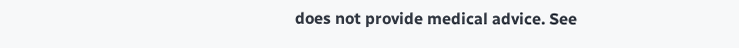does not provide medical advice. See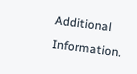Additional Information.